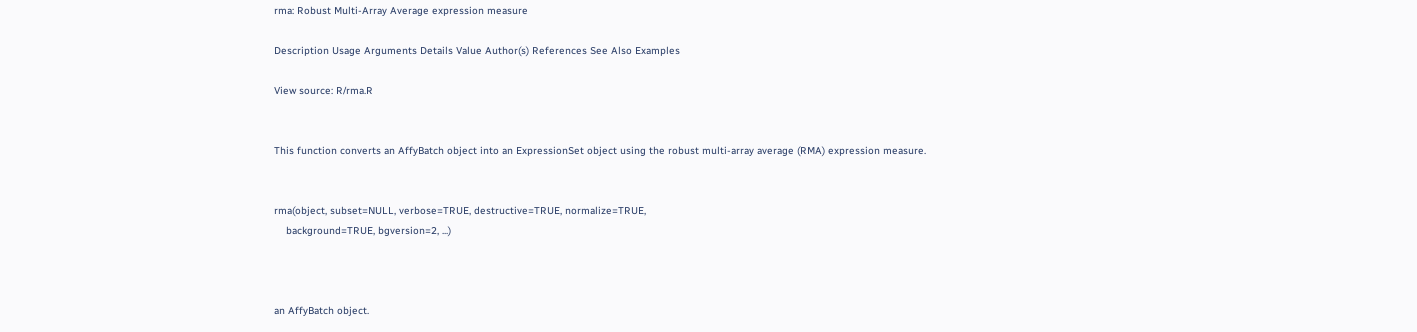rma: Robust Multi-Array Average expression measure

Description Usage Arguments Details Value Author(s) References See Also Examples

View source: R/rma.R


This function converts an AffyBatch object into an ExpressionSet object using the robust multi-array average (RMA) expression measure.


rma(object, subset=NULL, verbose=TRUE, destructive=TRUE, normalize=TRUE,
    background=TRUE, bgversion=2, ...)



an AffyBatch object.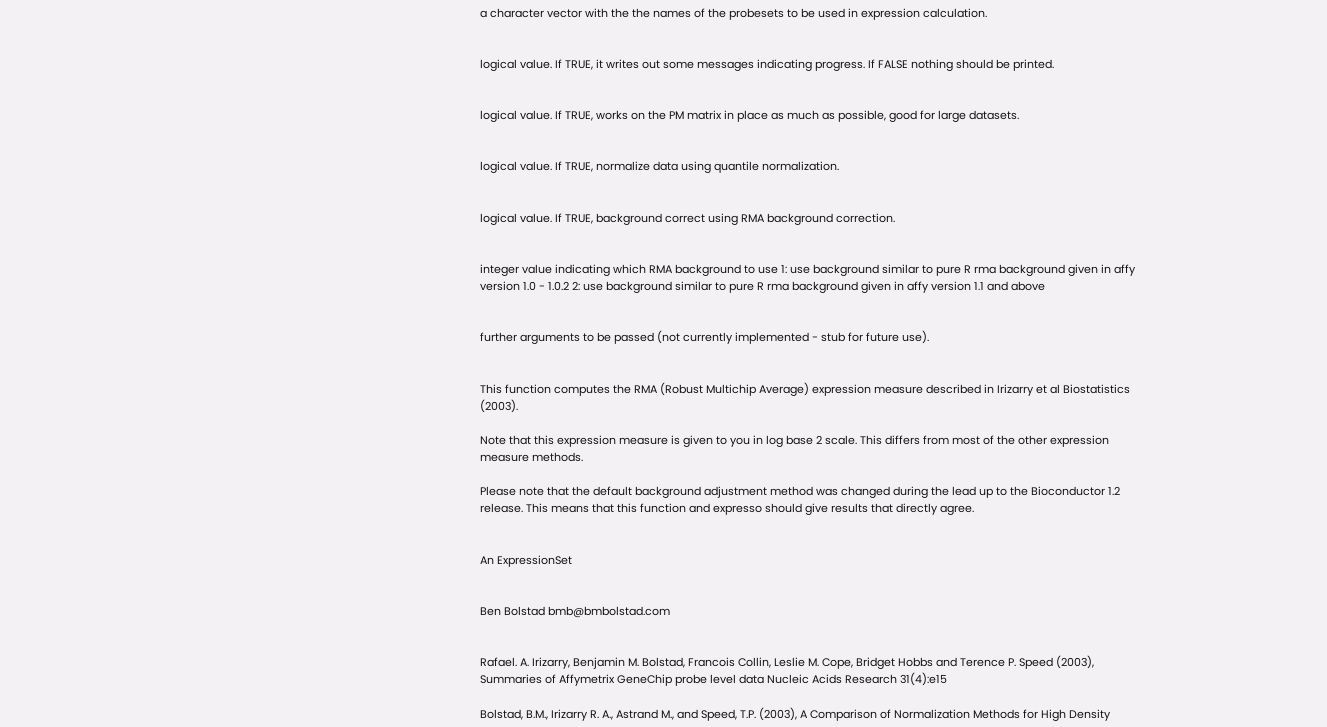a character vector with the the names of the probesets to be used in expression calculation.


logical value. If TRUE, it writes out some messages indicating progress. If FALSE nothing should be printed.


logical value. If TRUE, works on the PM matrix in place as much as possible, good for large datasets.


logical value. If TRUE, normalize data using quantile normalization.


logical value. If TRUE, background correct using RMA background correction.


integer value indicating which RMA background to use 1: use background similar to pure R rma background given in affy version 1.0 - 1.0.2 2: use background similar to pure R rma background given in affy version 1.1 and above


further arguments to be passed (not currently implemented - stub for future use).


This function computes the RMA (Robust Multichip Average) expression measure described in Irizarry et al Biostatistics (2003).

Note that this expression measure is given to you in log base 2 scale. This differs from most of the other expression measure methods.

Please note that the default background adjustment method was changed during the lead up to the Bioconductor 1.2 release. This means that this function and expresso should give results that directly agree.


An ExpressionSet


Ben Bolstad bmb@bmbolstad.com


Rafael. A. Irizarry, Benjamin M. Bolstad, Francois Collin, Leslie M. Cope, Bridget Hobbs and Terence P. Speed (2003), Summaries of Affymetrix GeneChip probe level data Nucleic Acids Research 31(4):e15

Bolstad, B.M., Irizarry R. A., Astrand M., and Speed, T.P. (2003), A Comparison of Normalization Methods for High Density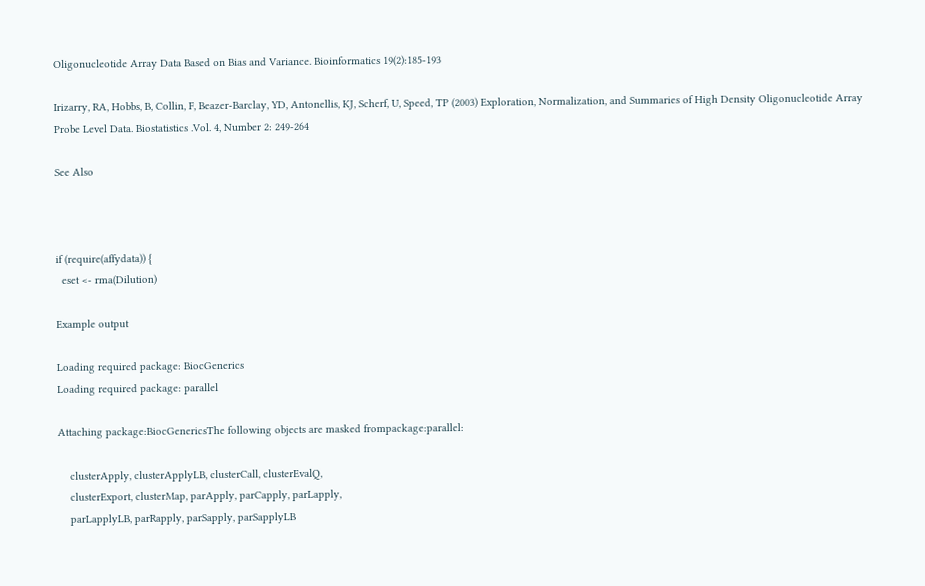Oligonucleotide Array Data Based on Bias and Variance. Bioinformatics 19(2):185-193

Irizarry, RA, Hobbs, B, Collin, F, Beazer-Barclay, YD, Antonellis, KJ, Scherf, U, Speed, TP (2003) Exploration, Normalization, and Summaries of High Density Oligonucleotide Array Probe Level Data. Biostatistics .Vol. 4, Number 2: 249-264

See Also



if (require(affydata)) {
  eset <- rma(Dilution)

Example output

Loading required package: BiocGenerics
Loading required package: parallel

Attaching package:BiocGenericsThe following objects are masked frompackage:parallel:

    clusterApply, clusterApplyLB, clusterCall, clusterEvalQ,
    clusterExport, clusterMap, parApply, parCapply, parLapply,
    parLapplyLB, parRapply, parSapply, parSapplyLB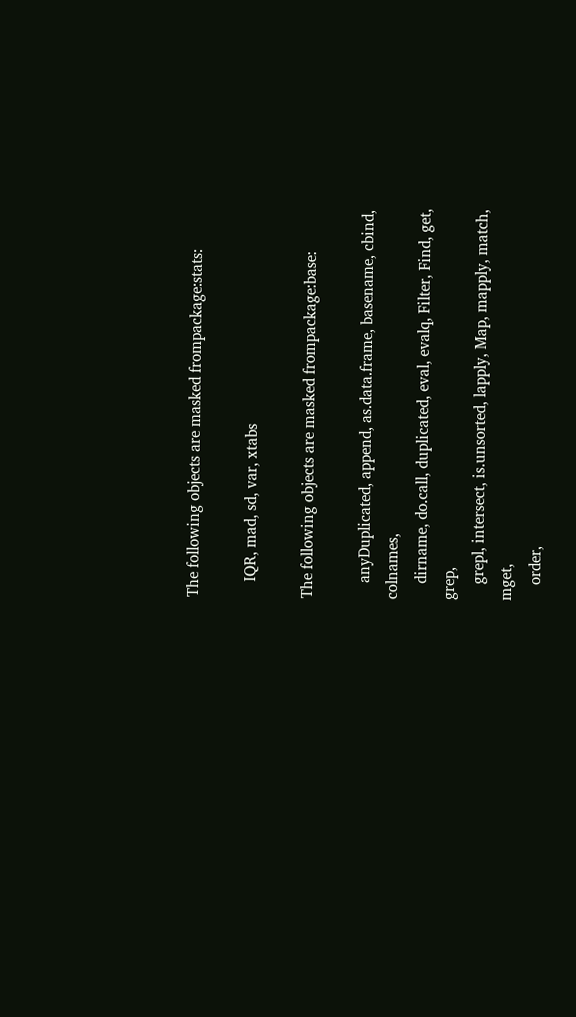The following objects are masked frompackage:stats:

    IQR, mad, sd, var, xtabs

The following objects are masked frompackage:base:

    anyDuplicated, append, as.data.frame, basename, cbind, colnames,
    dirname, do.call, duplicated, eval, evalq, Filter, Find, get, grep,
    grepl, intersect, is.unsorted, lapply, Map, mapply, match, mget,
    order,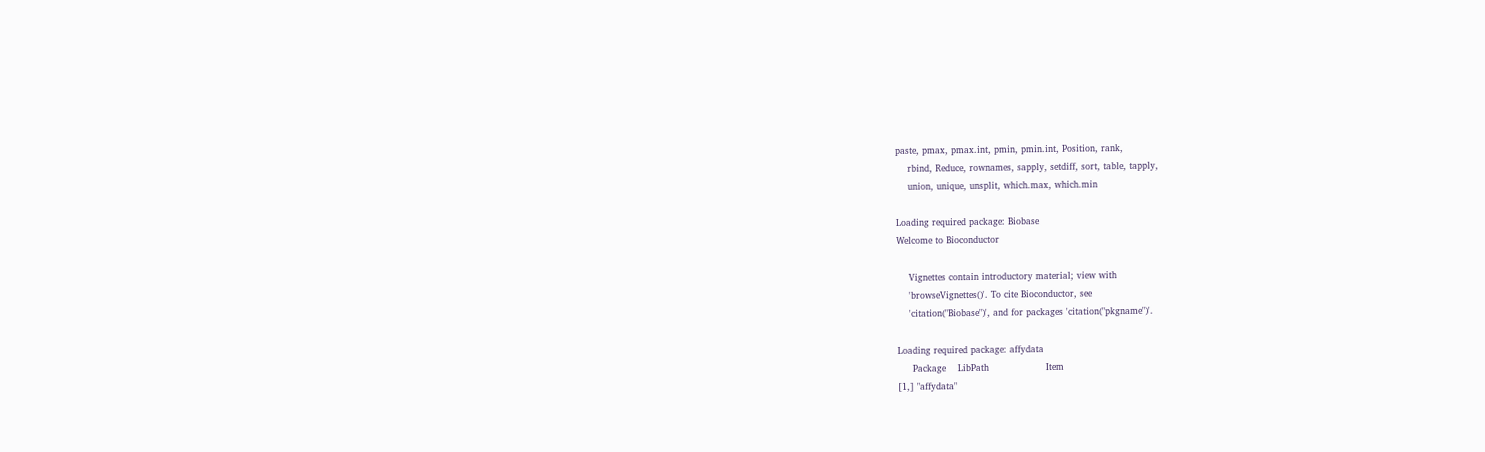paste, pmax, pmax.int, pmin, pmin.int, Position, rank,
    rbind, Reduce, rownames, sapply, setdiff, sort, table, tapply,
    union, unique, unsplit, which.max, which.min

Loading required package: Biobase
Welcome to Bioconductor

    Vignettes contain introductory material; view with
    'browseVignettes()'. To cite Bioconductor, see
    'citation("Biobase")', and for packages 'citation("pkgname")'.

Loading required package: affydata
     Package    LibPath                   Item
[1,] "affydata"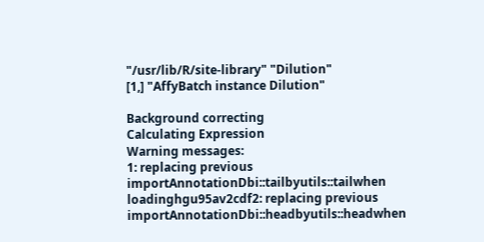"/usr/lib/R/site-library" "Dilution"
[1,] "AffyBatch instance Dilution"

Background correcting
Calculating Expression
Warning messages:
1: replacing previous importAnnotationDbi::tailbyutils::tailwhen loadinghgu95av2cdf2: replacing previous importAnnotationDbi::headbyutils::headwhen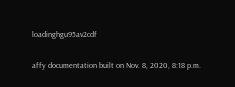loadinghgu95av2cdf

affy documentation built on Nov. 8, 2020, 8:18 p.m.